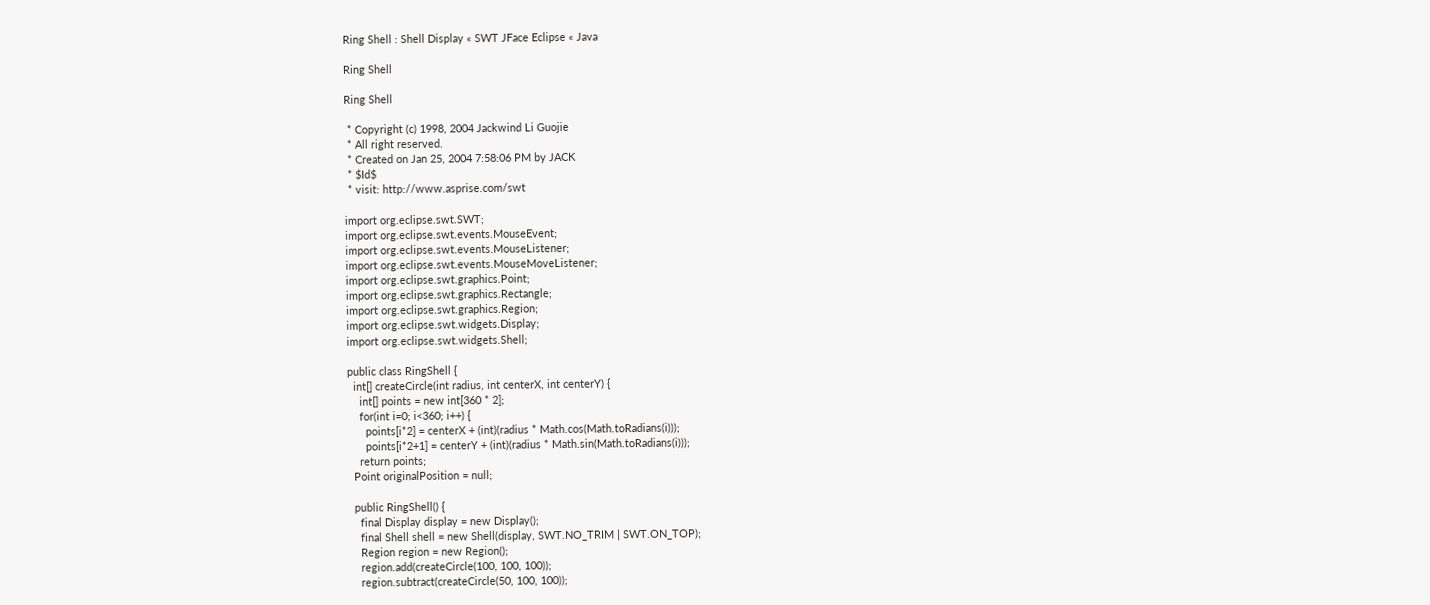Ring Shell : Shell Display « SWT JFace Eclipse « Java

Ring Shell

Ring Shell

 * Copyright (c) 1998, 2004 Jackwind Li Guojie
 * All right reserved.
 * Created on Jan 25, 2004 7:58:06 PM by JACK
 * $Id$
 * visit: http://www.asprise.com/swt

import org.eclipse.swt.SWT;
import org.eclipse.swt.events.MouseEvent;
import org.eclipse.swt.events.MouseListener;
import org.eclipse.swt.events.MouseMoveListener;
import org.eclipse.swt.graphics.Point;
import org.eclipse.swt.graphics.Rectangle;
import org.eclipse.swt.graphics.Region;
import org.eclipse.swt.widgets.Display;
import org.eclipse.swt.widgets.Shell;

public class RingShell {
  int[] createCircle(int radius, int centerX, int centerY) {
    int[] points = new int[360 * 2];
    for(int i=0; i<360; i++) {
      points[i*2] = centerX + (int)(radius * Math.cos(Math.toRadians(i)));
      points[i*2+1] = centerY + (int)(radius * Math.sin(Math.toRadians(i)));
    return points;
  Point originalPosition = null;

  public RingShell() {
    final Display display = new Display();
    final Shell shell = new Shell(display, SWT.NO_TRIM | SWT.ON_TOP);
    Region region = new Region();
    region.add(createCircle(100, 100, 100));
    region.subtract(createCircle(50, 100, 100));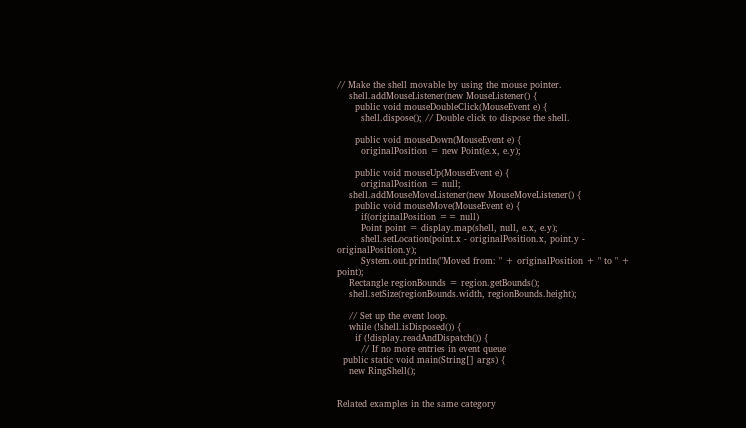// Make the shell movable by using the mouse pointer.
    shell.addMouseListener(new MouseListener() {
      public void mouseDoubleClick(MouseEvent e) {
        shell.dispose(); // Double click to dispose the shell.

      public void mouseDown(MouseEvent e) {
        originalPosition = new Point(e.x, e.y);

      public void mouseUp(MouseEvent e) {
        originalPosition = null;
    shell.addMouseMoveListener(new MouseMoveListener() {
      public void mouseMove(MouseEvent e) {
        if(originalPosition == null)
        Point point = display.map(shell, null, e.x, e.y);
        shell.setLocation(point.x - originalPosition.x, point.y - originalPosition.y);
        System.out.println("Moved from: " + originalPosition + " to " + point);
    Rectangle regionBounds = region.getBounds();
    shell.setSize(regionBounds.width, regionBounds.height);

    // Set up the event loop.
    while (!shell.isDisposed()) {
      if (!display.readAndDispatch()) {
        // If no more entries in event queue
  public static void main(String[] args) {
    new RingShell();


Related examples in the same category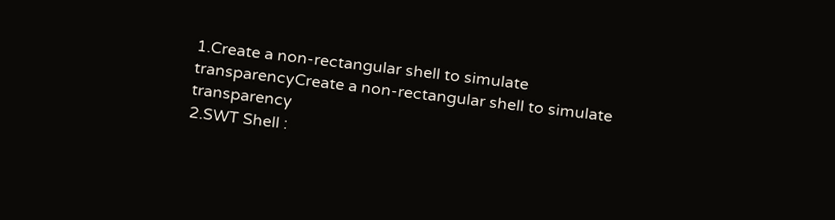1.Create a non-rectangular shell to simulate transparencyCreate a non-rectangular shell to simulate transparency
2.SWT Shell :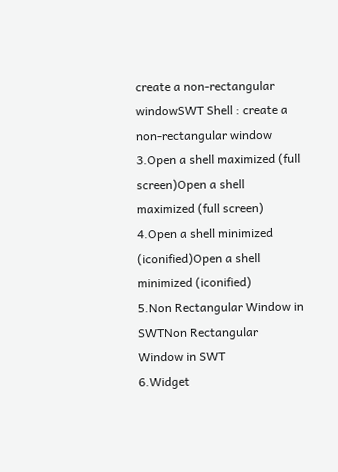create a non-rectangular windowSWT Shell : create a non-rectangular window
3.Open a shell maximized (full screen)Open a shell maximized (full screen)
4.Open a shell minimized (iconified)Open a shell minimized (iconified)
5.Non Rectangular Window in SWTNon Rectangular Window in SWT
6.Widget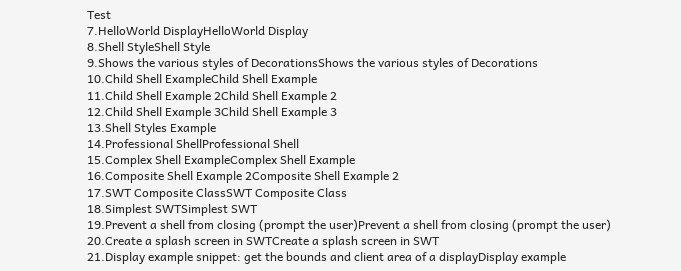Test
7.HelloWorld DisplayHelloWorld Display
8.Shell StyleShell Style
9.Shows the various styles of DecorationsShows the various styles of Decorations
10.Child Shell ExampleChild Shell Example
11.Child Shell Example 2Child Shell Example 2
12.Child Shell Example 3Child Shell Example 3
13.Shell Styles Example
14.Professional ShellProfessional Shell
15.Complex Shell ExampleComplex Shell Example
16.Composite Shell Example 2Composite Shell Example 2
17.SWT Composite ClassSWT Composite Class
18.Simplest SWTSimplest SWT
19.Prevent a shell from closing (prompt the user)Prevent a shell from closing (prompt the user)
20.Create a splash screen in SWTCreate a splash screen in SWT
21.Display example snippet: get the bounds and client area of a displayDisplay example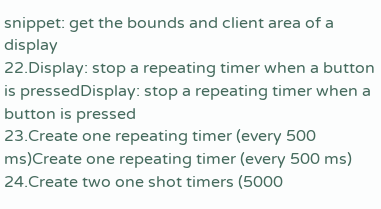snippet: get the bounds and client area of a display
22.Display: stop a repeating timer when a button is pressedDisplay: stop a repeating timer when a button is pressed
23.Create one repeating timer (every 500 ms)Create one repeating timer (every 500 ms)
24.Create two one shot timers (5000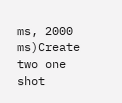ms, 2000 ms)Create two one shot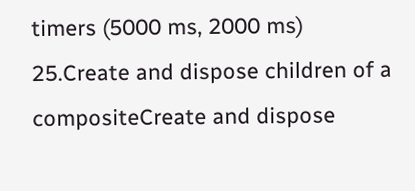timers (5000 ms, 2000 ms)
25.Create and dispose children of a compositeCreate and dispose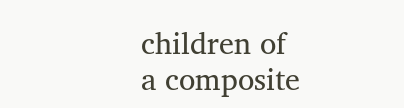children of a composite